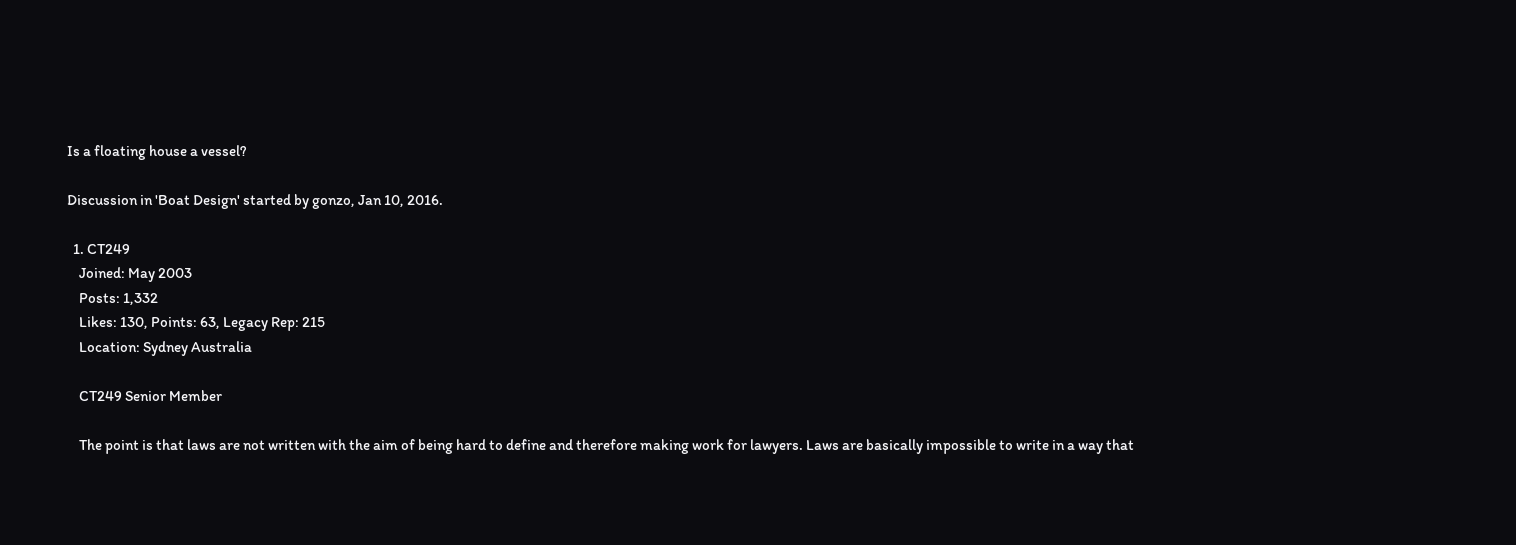Is a floating house a vessel?

Discussion in 'Boat Design' started by gonzo, Jan 10, 2016.

  1. CT249
    Joined: May 2003
    Posts: 1,332
    Likes: 130, Points: 63, Legacy Rep: 215
    Location: Sydney Australia

    CT249 Senior Member

    The point is that laws are not written with the aim of being hard to define and therefore making work for lawyers. Laws are basically impossible to write in a way that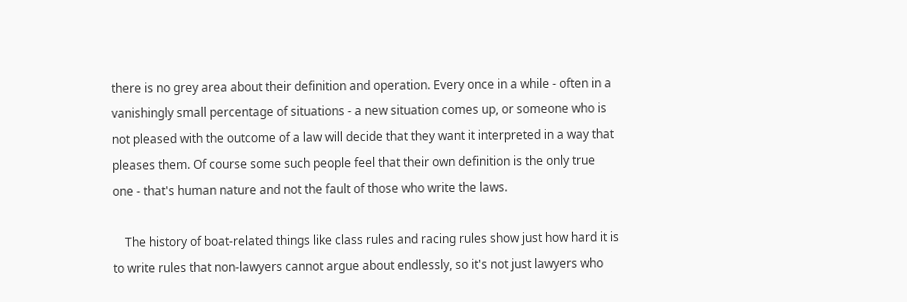there is no grey area about their definition and operation. Every once in a while - often in a vanishingly small percentage of situations - a new situation comes up, or someone who is not pleased with the outcome of a law will decide that they want it interpreted in a way that pleases them. Of course some such people feel that their own definition is the only true one - that's human nature and not the fault of those who write the laws.

    The history of boat-related things like class rules and racing rules show just how hard it is to write rules that non-lawyers cannot argue about endlessly, so it's not just lawyers who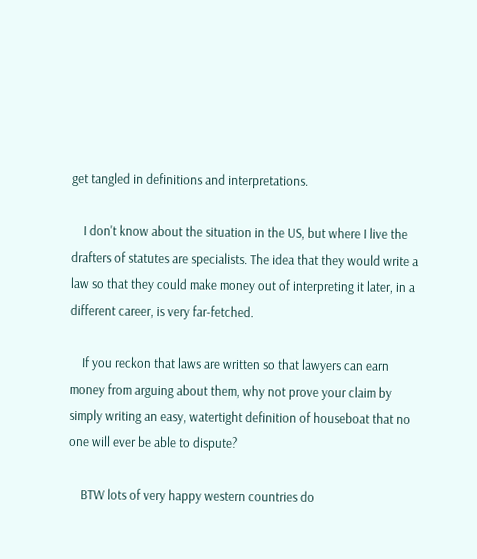get tangled in definitions and interpretations.

    I don't know about the situation in the US, but where I live the drafters of statutes are specialists. The idea that they would write a law so that they could make money out of interpreting it later, in a different career, is very far-fetched.

    If you reckon that laws are written so that lawyers can earn money from arguing about them, why not prove your claim by simply writing an easy, watertight definition of houseboat that no one will ever be able to dispute?

    BTW lots of very happy western countries do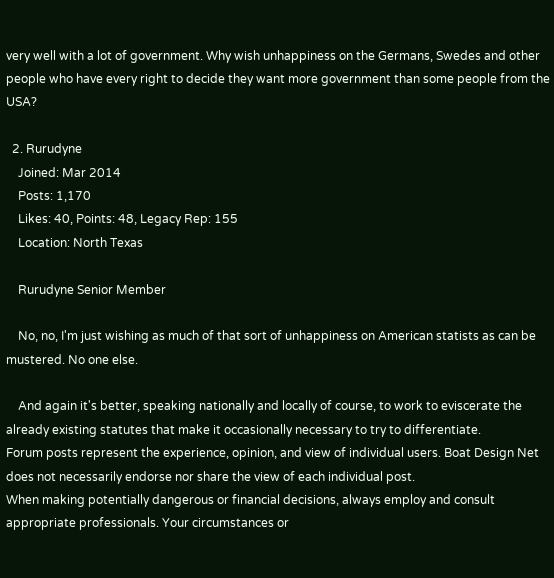very well with a lot of government. Why wish unhappiness on the Germans, Swedes and other people who have every right to decide they want more government than some people from the USA?

  2. Rurudyne
    Joined: Mar 2014
    Posts: 1,170
    Likes: 40, Points: 48, Legacy Rep: 155
    Location: North Texas

    Rurudyne Senior Member

    No, no, I'm just wishing as much of that sort of unhappiness on American statists as can be mustered. No one else.

    And again it's better, speaking nationally and locally of course, to work to eviscerate the already existing statutes that make it occasionally necessary to try to differentiate.
Forum posts represent the experience, opinion, and view of individual users. Boat Design Net does not necessarily endorse nor share the view of each individual post.
When making potentially dangerous or financial decisions, always employ and consult appropriate professionals. Your circumstances or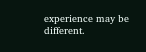experience may be different.